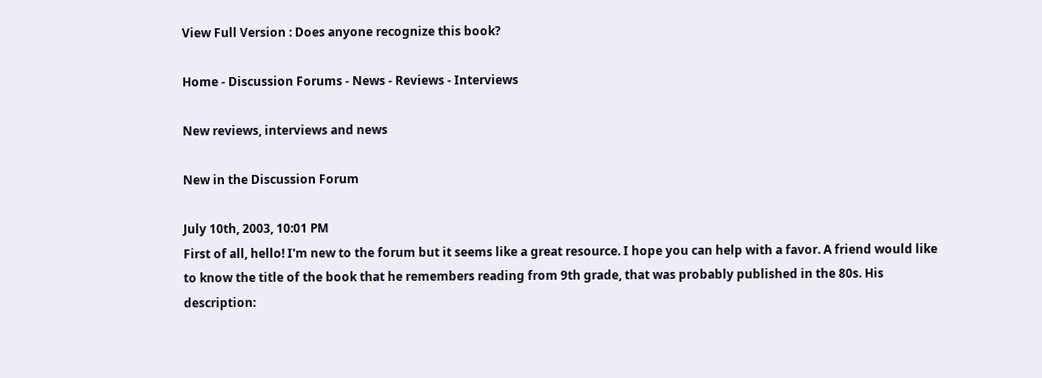View Full Version : Does anyone recognize this book?

Home - Discussion Forums - News - Reviews - Interviews

New reviews, interviews and news

New in the Discussion Forum

July 10th, 2003, 10:01 PM
First of all, hello! I'm new to the forum but it seems like a great resource. I hope you can help with a favor. A friend would like to know the title of the book that he remembers reading from 9th grade, that was probably published in the 80s. His description: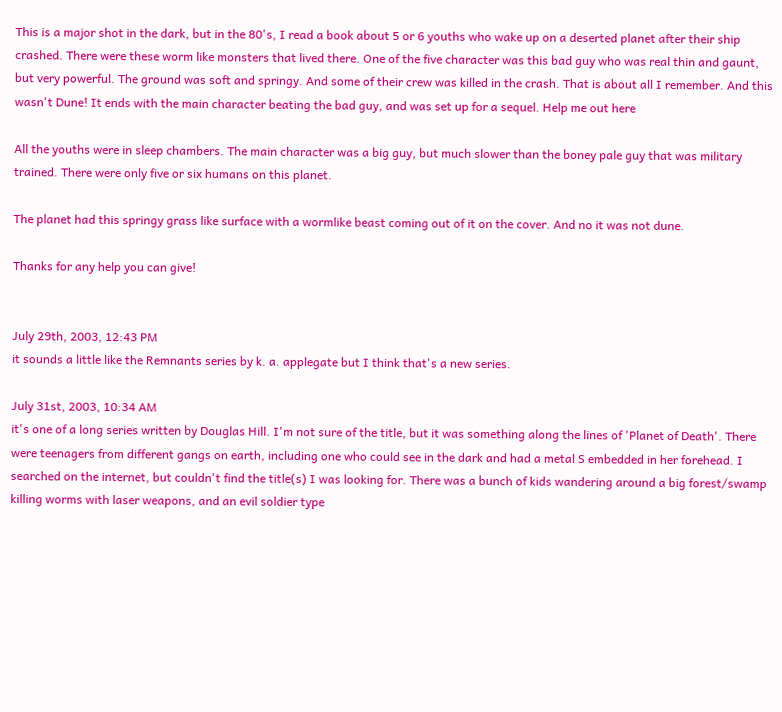This is a major shot in the dark, but in the 80's, I read a book about 5 or 6 youths who wake up on a deserted planet after their ship crashed. There were these worm like monsters that lived there. One of the five character was this bad guy who was real thin and gaunt, but very powerful. The ground was soft and springy. And some of their crew was killed in the crash. That is about all I remember. And this wasn't Dune! It ends with the main character beating the bad guy, and was set up for a sequel. Help me out here

All the youths were in sleep chambers. The main character was a big guy, but much slower than the boney pale guy that was military trained. There were only five or six humans on this planet.

The planet had this springy grass like surface with a wormlike beast coming out of it on the cover. And no it was not dune.

Thanks for any help you can give!


July 29th, 2003, 12:43 PM
it sounds a little like the Remnants series by k. a. applegate but I think that's a new series.

July 31st, 2003, 10:34 AM
it's one of a long series written by Douglas Hill. I'm not sure of the title, but it was something along the lines of 'Planet of Death'. There were teenagers from different gangs on earth, including one who could see in the dark and had a metal S embedded in her forehead. I searched on the internet, but couldn't find the title(s) I was looking for. There was a bunch of kids wandering around a big forest/swamp killing worms with laser weapons, and an evil soldier type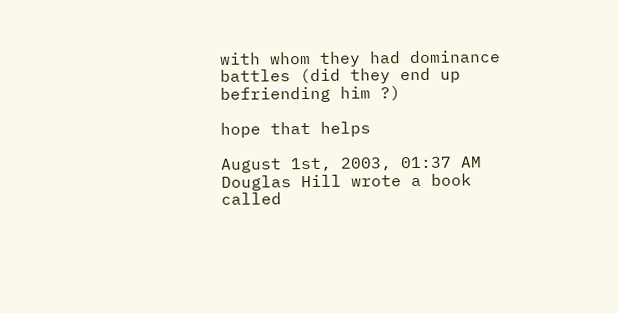with whom they had dominance battles (did they end up befriending him ?)

hope that helps

August 1st, 2003, 01:37 AM
Douglas Hill wrote a book called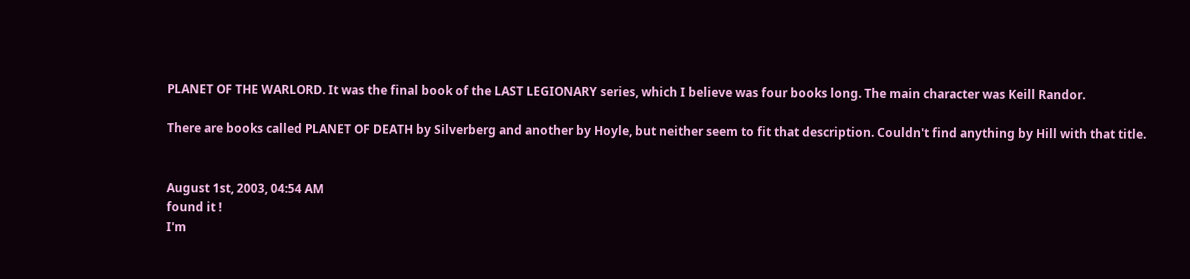PLANET OF THE WARLORD. It was the final book of the LAST LEGIONARY series, which I believe was four books long. The main character was Keill Randor.

There are books called PLANET OF DEATH by Silverberg and another by Hoyle, but neither seem to fit that description. Couldn't find anything by Hill with that title.


August 1st, 2003, 04:54 AM
found it !
I'm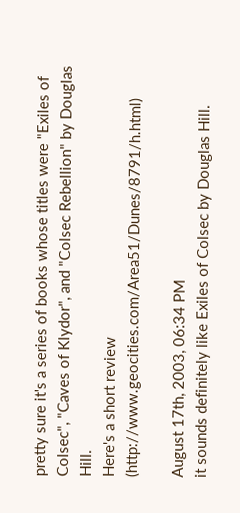pretty sure it's a series of books whose titles were "Exiles of Colsec", "Caves of Klydor", and "Colsec Rebellion" by Douglas Hill.
Here's a short review (http://www.geocities.com/Area51/Dunes/8791/h.html)

August 17th, 2003, 06:34 PM
it sounds definitely like Exiles of Colsec by Douglas Hill.